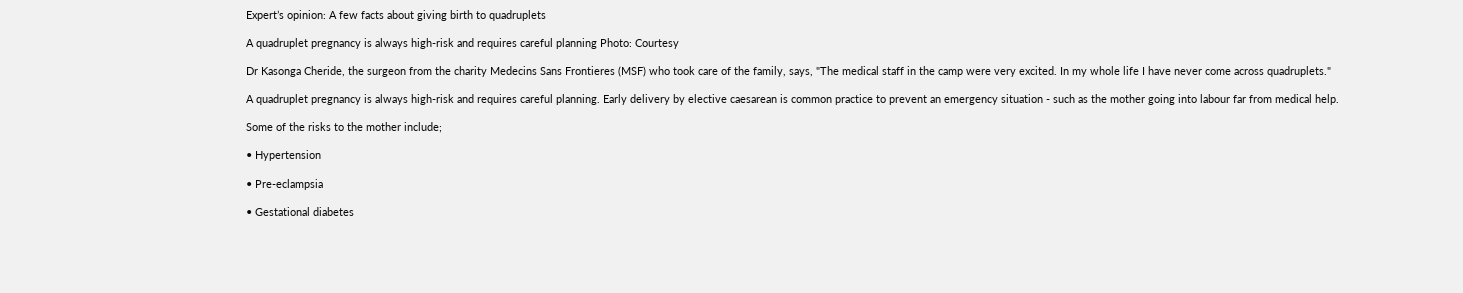Expert’s opinion: A few facts about giving birth to quadruplets

A quadruplet pregnancy is always high-risk and requires careful planning Photo: Courtesy

Dr Kasonga Cheride, the surgeon from the charity Medecins Sans Frontieres (MSF) who took care of the family, says, "The medical staff in the camp were very excited. In my whole life I have never come across quadruplets."

A quadruplet pregnancy is always high-risk and requires careful planning. Early delivery by elective caesarean is common practice to prevent an emergency situation - such as the mother going into labour far from medical help.

Some of the risks to the mother include;

• Hypertension

• Pre-eclampsia

• Gestational diabetes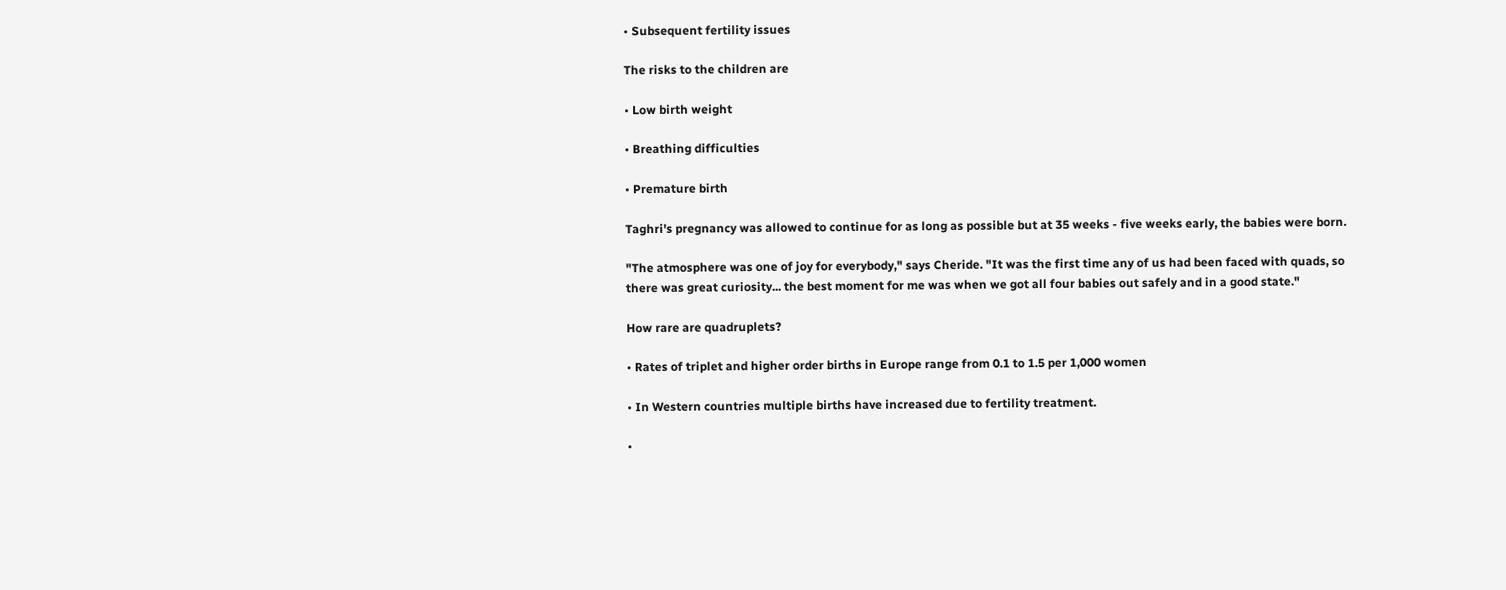• Subsequent fertility issues

The risks to the children are

• Low birth weight

• Breathing difficulties

• Premature birth

Taghri's pregnancy was allowed to continue for as long as possible but at 35 weeks - five weeks early, the babies were born.

"The atmosphere was one of joy for everybody," says Cheride. "It was the first time any of us had been faced with quads, so there was great curiosity... the best moment for me was when we got all four babies out safely and in a good state."

How rare are quadruplets?

• Rates of triplet and higher order births in Europe range from 0.1 to 1.5 per 1,000 women

• In Western countries multiple births have increased due to fertility treatment.

•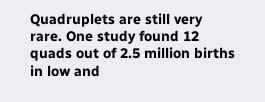Quadruplets are still very rare. One study found 12 quads out of 2.5 million births in low and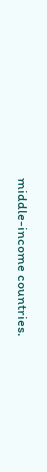middle-income countries.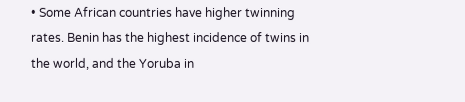• Some African countries have higher twinning rates. Benin has the highest incidence of twins in the world, and the Yoruba in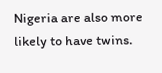Nigeria are also more likely to have twins.